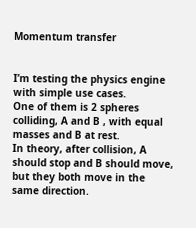Momentum transfer


I’m testing the physics engine with simple use cases.
One of them is 2 spheres colliding, A and B , with equal masses and B at rest.
In theory, after collision, A should stop and B should move, but they both move in the same direction.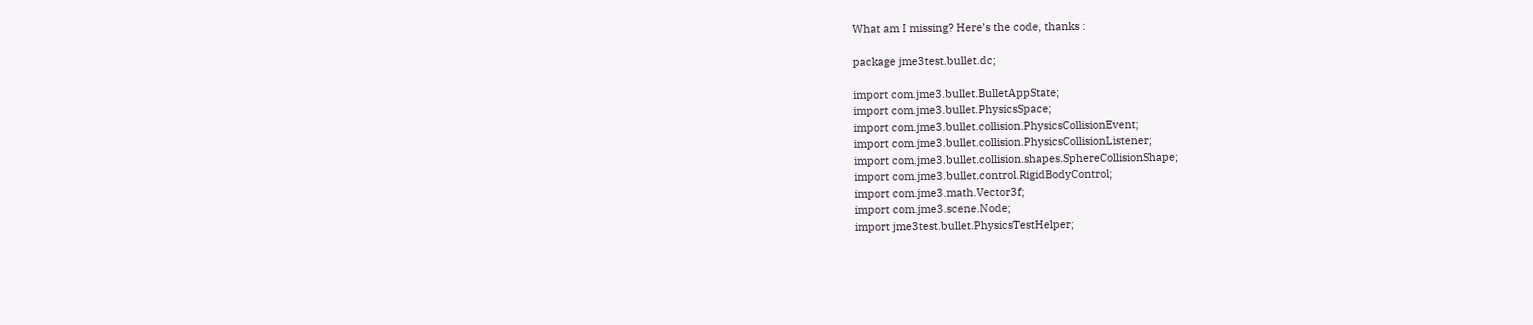What am I missing? Here’s the code, thanks :

package jme3test.bullet.dc;

import com.jme3.bullet.BulletAppState;
import com.jme3.bullet.PhysicsSpace;
import com.jme3.bullet.collision.PhysicsCollisionEvent;
import com.jme3.bullet.collision.PhysicsCollisionListener;
import com.jme3.bullet.collision.shapes.SphereCollisionShape;
import com.jme3.bullet.control.RigidBodyControl;
import com.jme3.math.Vector3f;
import com.jme3.scene.Node;
import jme3test.bullet.PhysicsTestHelper;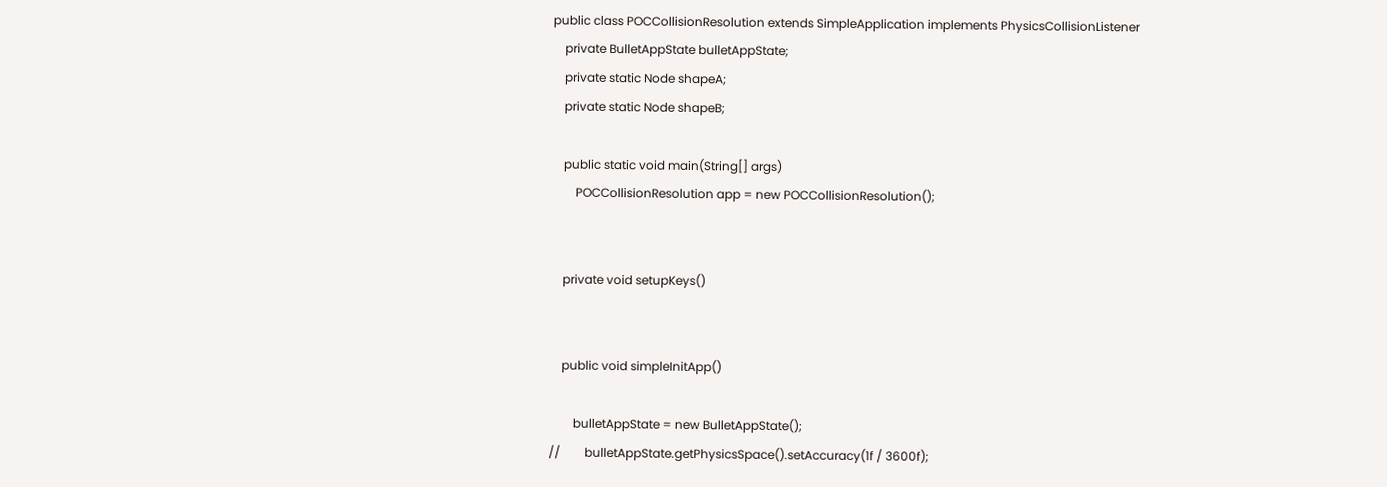public class POCCollisionResolution extends SimpleApplication implements PhysicsCollisionListener
    private BulletAppState bulletAppState;
    private static Node shapeA;
    private static Node shapeB;

    public static void main(String[] args)
        POCCollisionResolution app = new POCCollisionResolution();


    private void setupKeys()


    public void simpleInitApp()

        bulletAppState = new BulletAppState();
//        bulletAppState.getPhysicsSpace().setAccuracy(1f / 3600f);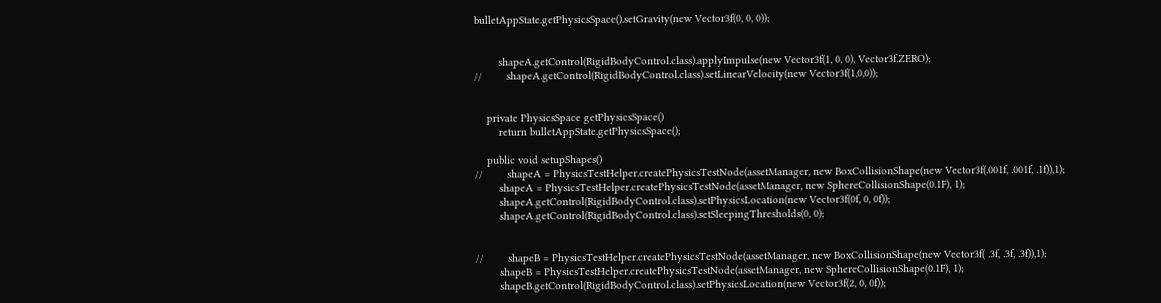bulletAppState.getPhysicsSpace().setGravity(new Vector3f(0, 0, 0));


        shapeA.getControl(RigidBodyControl.class).applyImpulse(new Vector3f(1, 0, 0), Vector3f.ZERO);
//        shapeA.getControl(RigidBodyControl.class).setLinearVelocity(new Vector3f(1,0,0));


    private PhysicsSpace getPhysicsSpace()
        return bulletAppState.getPhysicsSpace();

    public void setupShapes()
//        shapeA = PhysicsTestHelper.createPhysicsTestNode(assetManager, new BoxCollisionShape(new Vector3f(.001f, .001f, .1f)),1);
        shapeA = PhysicsTestHelper.createPhysicsTestNode(assetManager, new SphereCollisionShape(0.1F), 1);
        shapeA.getControl(RigidBodyControl.class).setPhysicsLocation(new Vector3f(0f, 0, 0f));
        shapeA.getControl(RigidBodyControl.class).setSleepingThresholds(0, 0);


//        shapeB = PhysicsTestHelper.createPhysicsTestNode(assetManager, new BoxCollisionShape(new Vector3f( .3f, .3f, .3f)),1);
        shapeB = PhysicsTestHelper.createPhysicsTestNode(assetManager, new SphereCollisionShape(0.1F), 1);
        shapeB.getControl(RigidBodyControl.class).setPhysicsLocation(new Vector3f(2, 0, 0f));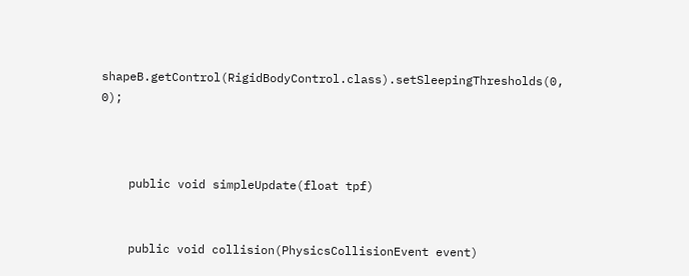shapeB.getControl(RigidBodyControl.class).setSleepingThresholds(0, 0);



    public void simpleUpdate(float tpf)


    public void collision(PhysicsCollisionEvent event)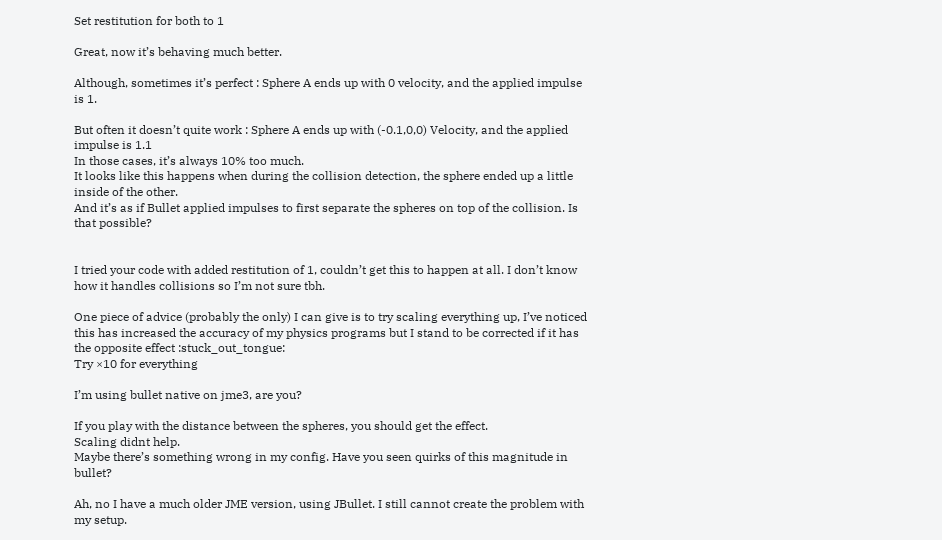Set restitution for both to 1

Great, now it’s behaving much better.

Although, sometimes it’s perfect : Sphere A ends up with 0 velocity, and the applied impulse is 1.

But often it doesn’t quite work : Sphere A ends up with (-0.1,0,0) Velocity, and the applied impulse is 1.1
In those cases, it’s always 10% too much.
It looks like this happens when during the collision detection, the sphere ended up a little inside of the other.
And it’s as if Bullet applied impulses to first separate the spheres on top of the collision. Is that possible?


I tried your code with added restitution of 1, couldn’t get this to happen at all. I don’t know how it handles collisions so I’m not sure tbh.

One piece of advice (probably the only) I can give is to try scaling everything up, I’ve noticed this has increased the accuracy of my physics programs but I stand to be corrected if it has the opposite effect :stuck_out_tongue:
Try ×10 for everything

I’m using bullet native on jme3, are you?

If you play with the distance between the spheres, you should get the effect.
Scaling didnt help.
Maybe there’s something wrong in my config. Have you seen quirks of this magnitude in bullet?

Ah, no I have a much older JME version, using JBullet. I still cannot create the problem with my setup.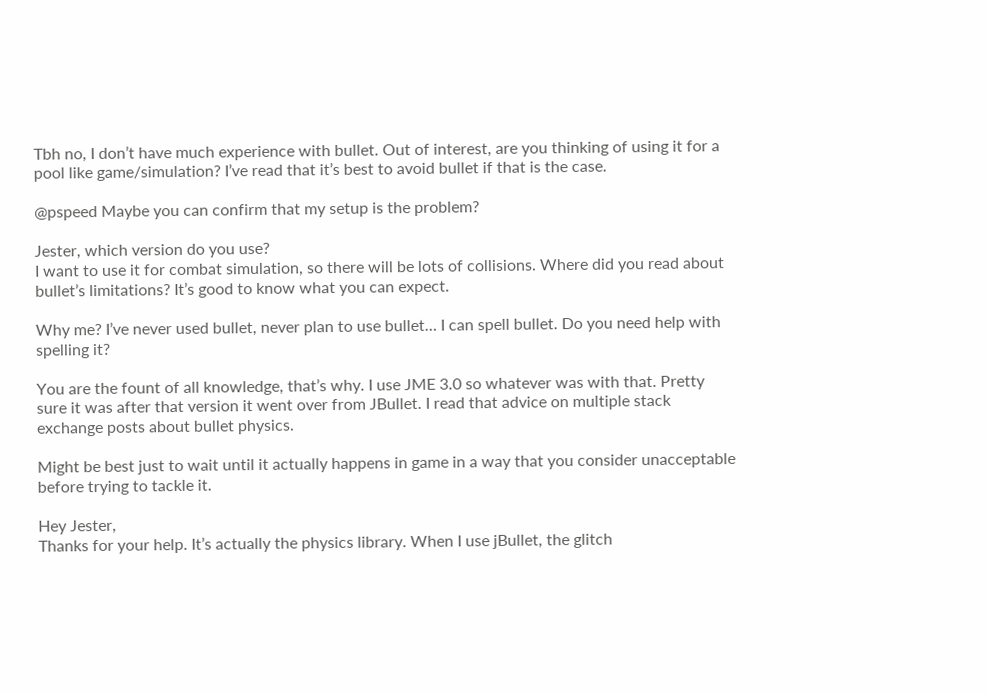Tbh no, I don’t have much experience with bullet. Out of interest, are you thinking of using it for a pool like game/simulation? I’ve read that it’s best to avoid bullet if that is the case.

@pspeed Maybe you can confirm that my setup is the problem?

Jester, which version do you use?
I want to use it for combat simulation, so there will be lots of collisions. Where did you read about bullet’s limitations? It’s good to know what you can expect.

Why me? I’ve never used bullet, never plan to use bullet… I can spell bullet. Do you need help with spelling it?

You are the fount of all knowledge, that’s why. I use JME 3.0 so whatever was with that. Pretty sure it was after that version it went over from JBullet. I read that advice on multiple stack exchange posts about bullet physics.

Might be best just to wait until it actually happens in game in a way that you consider unacceptable before trying to tackle it.

Hey Jester,
Thanks for your help. It’s actually the physics library. When I use jBullet, the glitch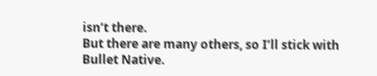isn’t there.
But there are many others, so I’ll stick with Bullet Native.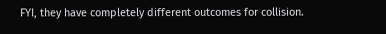FYI, they have completely different outcomes for collision.